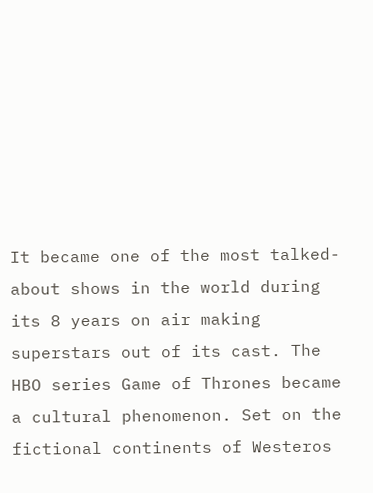It became one of the most talked-about shows in the world during its 8 years on air making superstars out of its cast. The HBO series Game of Thrones became a cultural phenomenon. Set on the fictional continents of Westeros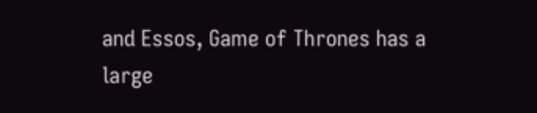and Essos, Game of Thrones has a large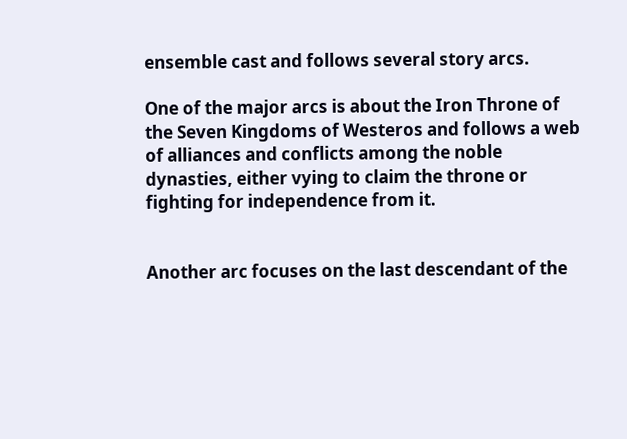ensemble cast and follows several story arcs.

One of the major arcs is about the Iron Throne of the Seven Kingdoms of Westeros and follows a web of alliances and conflicts among the noble dynasties, either vying to claim the throne or fighting for independence from it.


Another arc focuses on the last descendant of the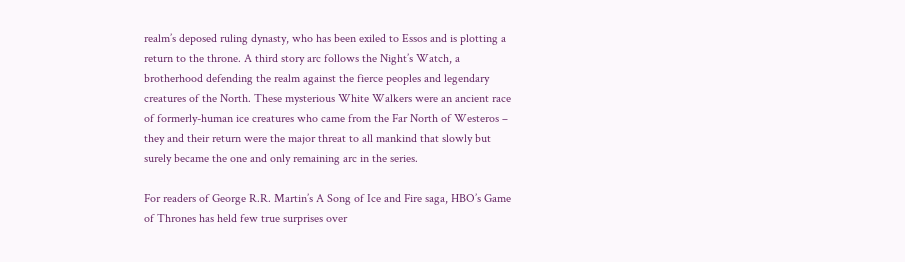realm’s deposed ruling dynasty, who has been exiled to Essos and is plotting a return to the throne. A third story arc follows the Night’s Watch, a brotherhood defending the realm against the fierce peoples and legendary creatures of the North. These mysterious White Walkers were an ancient race of formerly-human ice creatures who came from the Far North of Westeros – they and their return were the major threat to all mankind that slowly but surely became the one and only remaining arc in the series.

For readers of George R.R. Martin’s A Song of Ice and Fire saga, HBO’s Game of Thrones has held few true surprises over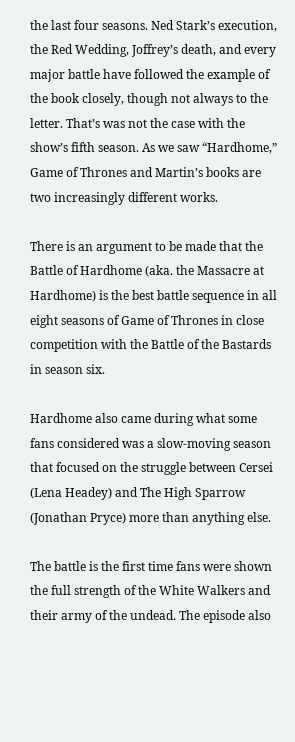the last four seasons. Ned Stark’s execution, the Red Wedding, Joffrey’s death, and every major battle have followed the example of the book closely, though not always to the letter. That’s was not the case with the show’s fifth season. As we saw “Hardhome,” Game of Thrones and Martin’s books are two increasingly different works.

There is an argument to be made that the Battle of Hardhome (aka. the Massacre at Hardhome) is the best battle sequence in all eight seasons of Game of Thrones in close competition with the Battle of the Bastards in season six.

Hardhome also came during what some fans considered was a slow-moving season that focused on the struggle between Cersei (Lena Headey) and The High Sparrow (Jonathan Pryce) more than anything else.

The battle is the first time fans were shown the full strength of the White Walkers and their army of the undead. The episode also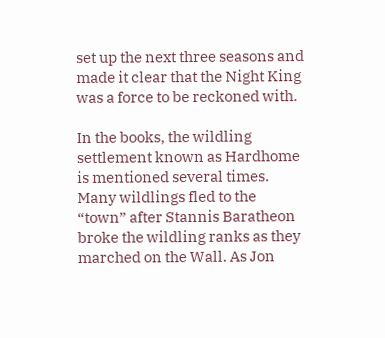set up the next three seasons and made it clear that the Night King was a force to be reckoned with.

In the books, the wildling settlement known as Hardhome is mentioned several times. Many wildlings fled to the “town” after Stannis Baratheon broke the wildling ranks as they marched on the Wall. As Jon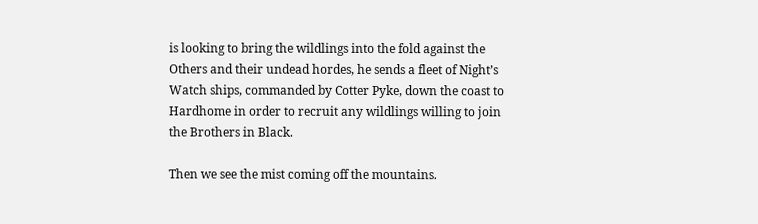is looking to bring the wildlings into the fold against the Others and their undead hordes, he sends a fleet of Night’s Watch ships, commanded by Cotter Pyke, down the coast to Hardhome in order to recruit any wildlings willing to join the Brothers in Black.

Then we see the mist coming off the mountains.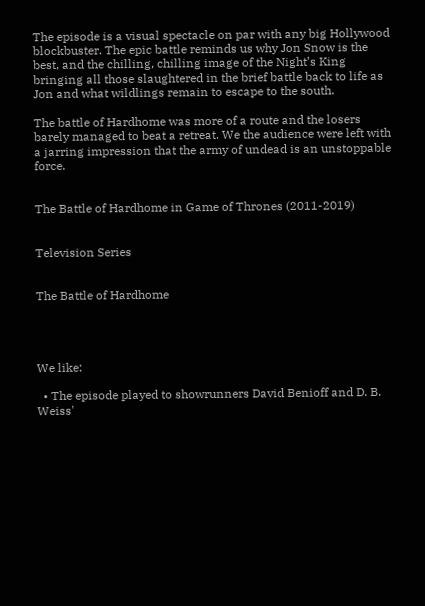The episode is a visual spectacle on par with any big Hollywood blockbuster. The epic battle reminds us why Jon Snow is the best, and the chilling, chilling image of the Night’s King bringing all those slaughtered in the brief battle back to life as Jon and what wildlings remain to escape to the south.

The battle of Hardhome was more of a route and the losers barely managed to beat a retreat. We the audience were left with a jarring impression that the army of undead is an unstoppable force.


The Battle of Hardhome in Game of Thrones (2011-2019)


Television Series


The Battle of Hardhome




We like:

  • The episode played to showrunners David Benioff and D. B. Weiss'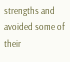strengths and avoided some of their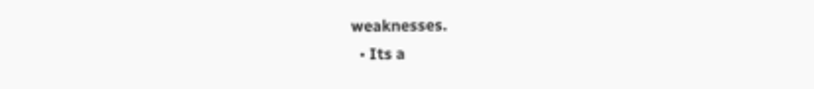weaknesses.
  • Its a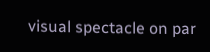visual spectacle on par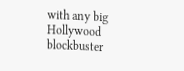with any big Hollywood blockbuster